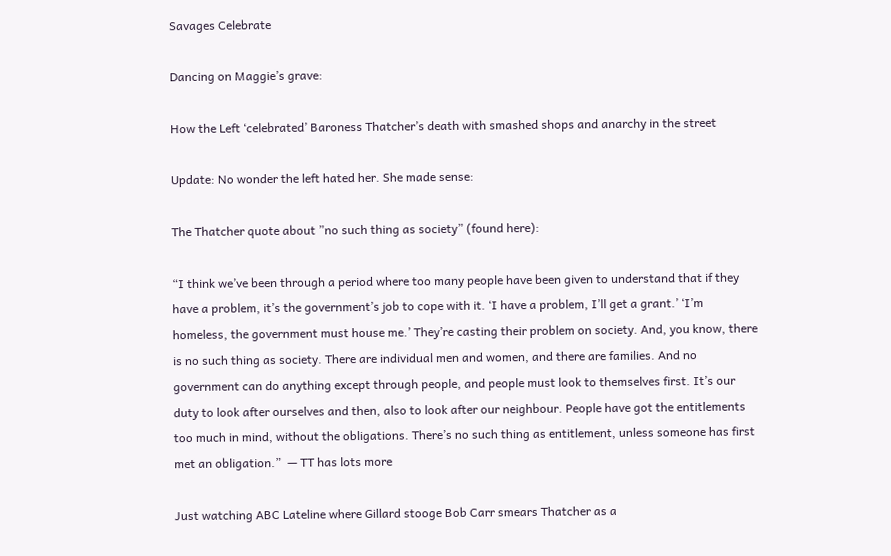Savages Celebrate

Dancing on Maggie’s grave:

How the Left ‘celebrated’ Baroness Thatcher’s death with smashed shops and anarchy in the street

Update: No wonder the left hated her. She made sense:

The Thatcher quote about ”no such thing as society” (found here):

“I think we’ve been through a period where too many people have been given to understand that if they have a problem, it’s the government’s job to cope with it. ‘I have a problem, I’ll get a grant.’ ‘I’m homeless, the government must house me.’ They’re casting their problem on society. And, you know, there is no such thing as society. There are individual men and women, and there are families. And no government can do anything except through people, and people must look to themselves first. It’s our duty to look after ourselves and then, also to look after our neighbour. People have got the entitlements too much in mind, without the obligations. There’s no such thing as entitlement, unless someone has first met an obligation.”  — TT has lots more

Just watching ABC Lateline where Gillard stooge Bob Carr smears Thatcher as a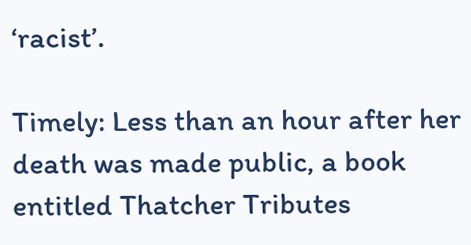‘racist’.

Timely: Less than an hour after her death was made public, a book entitled Thatcher Tributes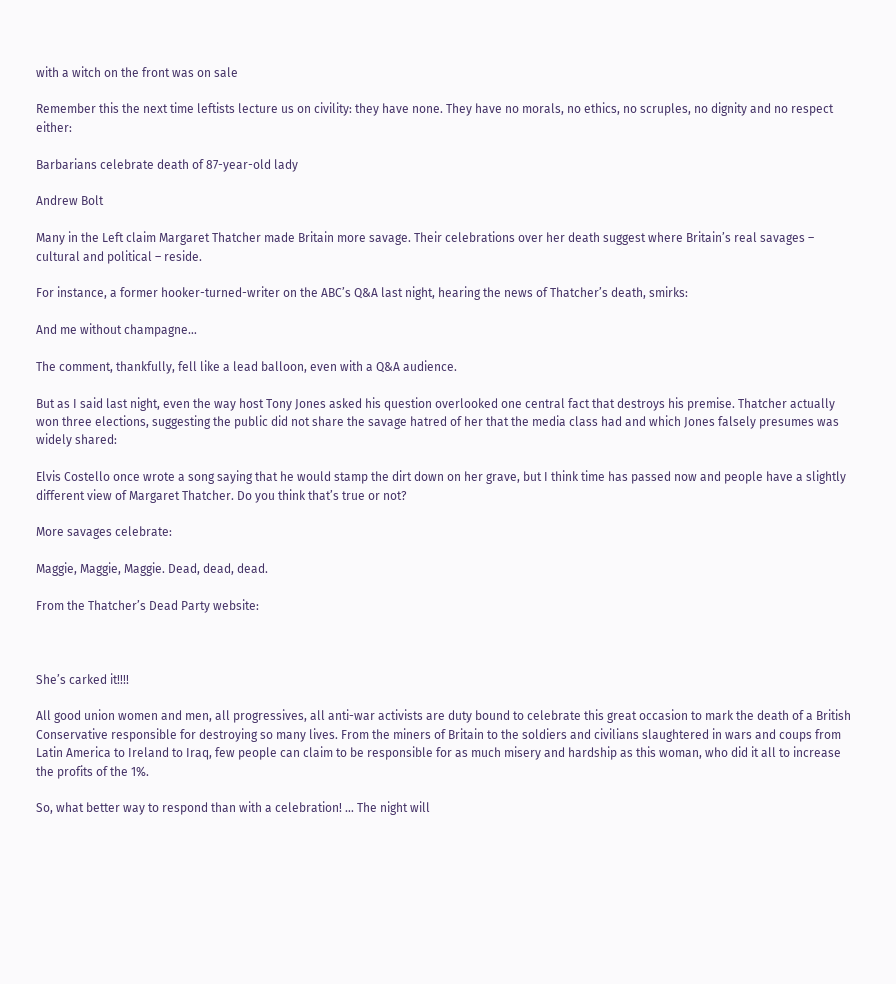with a witch on the front was on sale

Remember this the next time leftists lecture us on civility: they have none. They have no morals, no ethics, no scruples, no dignity and no respect either:

Barbarians celebrate death of 87-year-old lady

Andrew Bolt

Many in the Left claim Margaret Thatcher made Britain more savage. Their celebrations over her death suggest where Britain’s real savages – cultural and political – reside.

For instance, a former hooker-turned-writer on the ABC’s Q&A last night, hearing the news of Thatcher’s death, smirks:

And me without champagne…

The comment, thankfully, fell like a lead balloon, even with a Q&A audience.

But as I said last night, even the way host Tony Jones asked his question overlooked one central fact that destroys his premise. Thatcher actually won three elections, suggesting the public did not share the savage hatred of her that the media class had and which Jones falsely presumes was widely shared:

Elvis Costello once wrote a song saying that he would stamp the dirt down on her grave, but I think time has passed now and people have a slightly different view of Margaret Thatcher. Do you think that’s true or not?

More savages celebrate:

Maggie, Maggie, Maggie. Dead, dead, dead.

From the Thatcher’s Dead Party website:



She’s carked it!!!!

All good union women and men, all progressives, all anti-war activists are duty bound to celebrate this great occasion to mark the death of a British Conservative responsible for destroying so many lives. From the miners of Britain to the soldiers and civilians slaughtered in wars and coups from Latin America to Ireland to Iraq, few people can claim to be responsible for as much misery and hardship as this woman, who did it all to increase the profits of the 1%.

So, what better way to respond than with a celebration! … The night will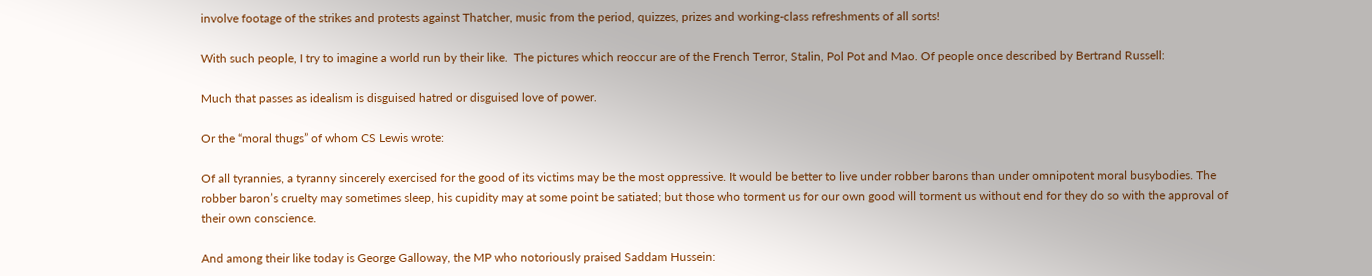involve footage of the strikes and protests against Thatcher, music from the period, quizzes, prizes and working-class refreshments of all sorts!

With such people, I try to imagine a world run by their like.  The pictures which reoccur are of the French Terror, Stalin, Pol Pot and Mao. Of people once described by Bertrand Russell:

Much that passes as idealism is disguised hatred or disguised love of power.

Or the “moral thugs” of whom CS Lewis wrote:

Of all tyrannies, a tyranny sincerely exercised for the good of its victims may be the most oppressive. It would be better to live under robber barons than under omnipotent moral busybodies. The robber baron’s cruelty may sometimes sleep, his cupidity may at some point be satiated; but those who torment us for our own good will torment us without end for they do so with the approval of their own conscience.

And among their like today is George Galloway, the MP who notoriously praised Saddam Hussein: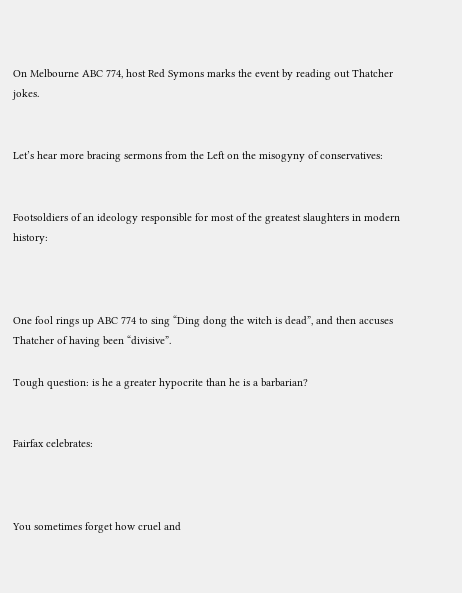On Melbourne ABC 774, host Red Symons marks the event by reading out Thatcher jokes.


Let’s hear more bracing sermons from the Left on the misogyny of conservatives:


Footsoldiers of an ideology responsible for most of the greatest slaughters in modern history:



One fool rings up ABC 774 to sing “Ding dong the witch is dead”, and then accuses Thatcher of having been “divisive”.

Tough question: is he a greater hypocrite than he is a barbarian?


Fairfax celebrates:



You sometimes forget how cruel and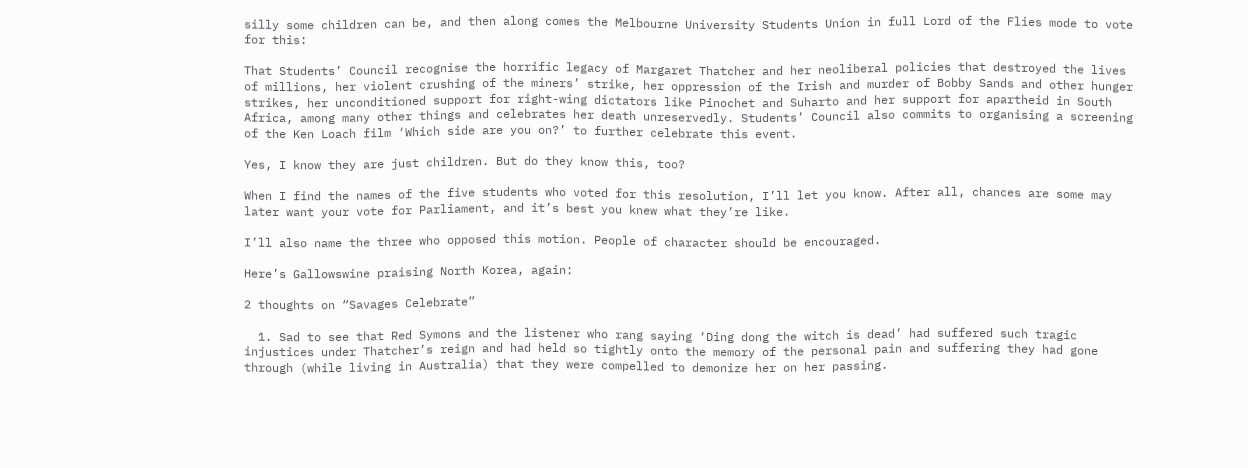silly some children can be, and then along comes the Melbourne University Students Union in full Lord of the Flies mode to vote for this:

That Students’ Council recognise the horrific legacy of Margaret Thatcher and her neoliberal policies that destroyed the lives of millions, her violent crushing of the miners’ strike, her oppression of the Irish and murder of Bobby Sands and other hunger strikes, her unconditioned support for right-wing dictators like Pinochet and Suharto and her support for apartheid in South Africa, among many other things and celebrates her death unreservedly. Students’ Council also commits to organising a screening of the Ken Loach film ‘Which side are you on?’ to further celebrate this event.

Yes, I know they are just children. But do they know this, too?

When I find the names of the five students who voted for this resolution, I’ll let you know. After all, chances are some may later want your vote for Parliament, and it’s best you knew what they’re like.

I’ll also name the three who opposed this motion. People of character should be encouraged.

Here’s Gallowswine praising North Korea, again:

2 thoughts on “Savages Celebrate”

  1. Sad to see that Red Symons and the listener who rang saying ‘Ding dong the witch is dead’ had suffered such tragic injustices under Thatcher’s reign and had held so tightly onto the memory of the personal pain and suffering they had gone through (while living in Australia) that they were compelled to demonize her on her passing.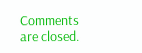Comments are closed.